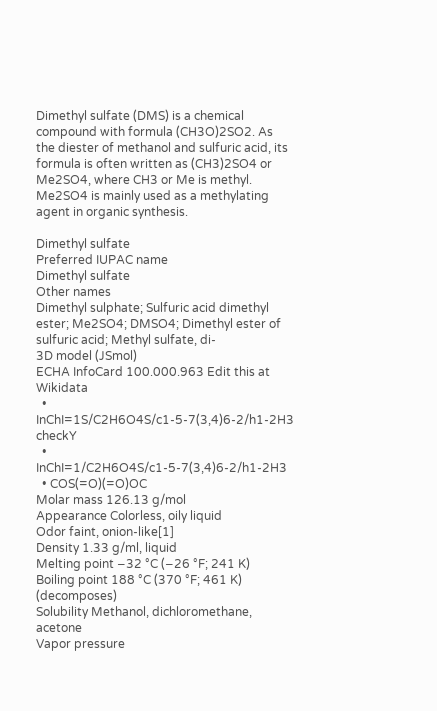Dimethyl sulfate (DMS) is a chemical compound with formula (CH3O)2SO2. As the diester of methanol and sulfuric acid, its formula is often written as (CH3)2SO4 or Me2SO4, where CH3 or Me is methyl. Me2SO4 is mainly used as a methylating agent in organic synthesis.

Dimethyl sulfate
Preferred IUPAC name
Dimethyl sulfate
Other names
Dimethyl sulphate; Sulfuric acid dimethyl ester; Me2SO4; DMSO4; Dimethyl ester of sulfuric acid; Methyl sulfate, di-
3D model (JSmol)
ECHA InfoCard 100.000.963 Edit this at Wikidata
  • InChI=1S/C2H6O4S/c1-5-7(3,4)6-2/h1-2H3 checkY
  • InChI=1/C2H6O4S/c1-5-7(3,4)6-2/h1-2H3
  • COS(=O)(=O)OC
Molar mass 126.13 g/mol
Appearance Colorless, oily liquid
Odor faint, onion-like[1]
Density 1.33 g/ml, liquid
Melting point −32 °C (−26 °F; 241 K)
Boiling point 188 °C (370 °F; 461 K) (decomposes)
Solubility Methanol, dichloromethane, acetone
Vapor pressure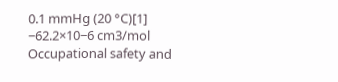0.1 mmHg (20 °C)[1]
−62.2×10−6 cm3/mol
Occupational safety and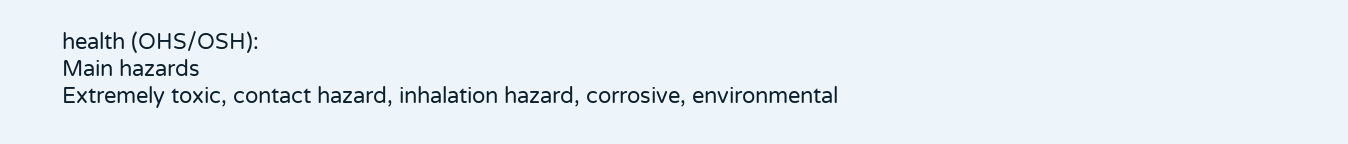health (OHS/OSH):
Main hazards
Extremely toxic, contact hazard, inhalation hazard, corrosive, environmental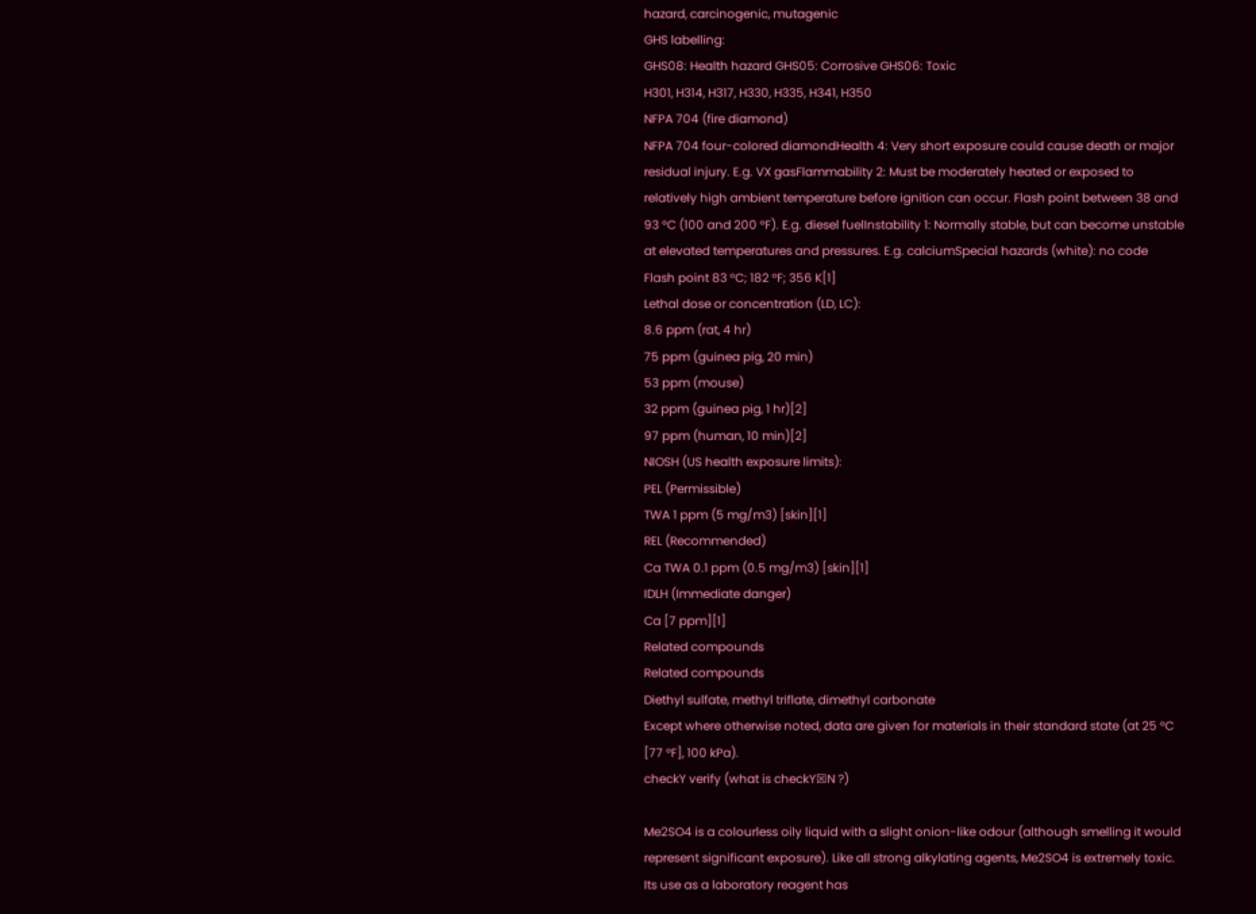hazard, carcinogenic, mutagenic
GHS labelling:
GHS08: Health hazard GHS05: Corrosive GHS06: Toxic
H301, H314, H317, H330, H335, H341, H350
NFPA 704 (fire diamond)
NFPA 704 four-colored diamondHealth 4: Very short exposure could cause death or major residual injury. E.g. VX gasFlammability 2: Must be moderately heated or exposed to relatively high ambient temperature before ignition can occur. Flash point between 38 and 93 °C (100 and 200 °F). E.g. diesel fuelInstability 1: Normally stable, but can become unstable at elevated temperatures and pressures. E.g. calciumSpecial hazards (white): no code
Flash point 83 °C; 182 °F; 356 K[1]
Lethal dose or concentration (LD, LC):
8.6 ppm (rat, 4 hr)
75 ppm (guinea pig, 20 min)
53 ppm (mouse)
32 ppm (guinea pig, 1 hr)[2]
97 ppm (human, 10 min)[2]
NIOSH (US health exposure limits):
PEL (Permissible)
TWA 1 ppm (5 mg/m3) [skin][1]
REL (Recommended)
Ca TWA 0.1 ppm (0.5 mg/m3) [skin][1]
IDLH (Immediate danger)
Ca [7 ppm][1]
Related compounds
Related compounds
Diethyl sulfate, methyl triflate, dimethyl carbonate
Except where otherwise noted, data are given for materials in their standard state (at 25 °C [77 °F], 100 kPa).
checkY verify (what is checkY☒N ?)

Me2SO4 is a colourless oily liquid with a slight onion-like odour (although smelling it would represent significant exposure). Like all strong alkylating agents, Me2SO4 is extremely toxic. Its use as a laboratory reagent has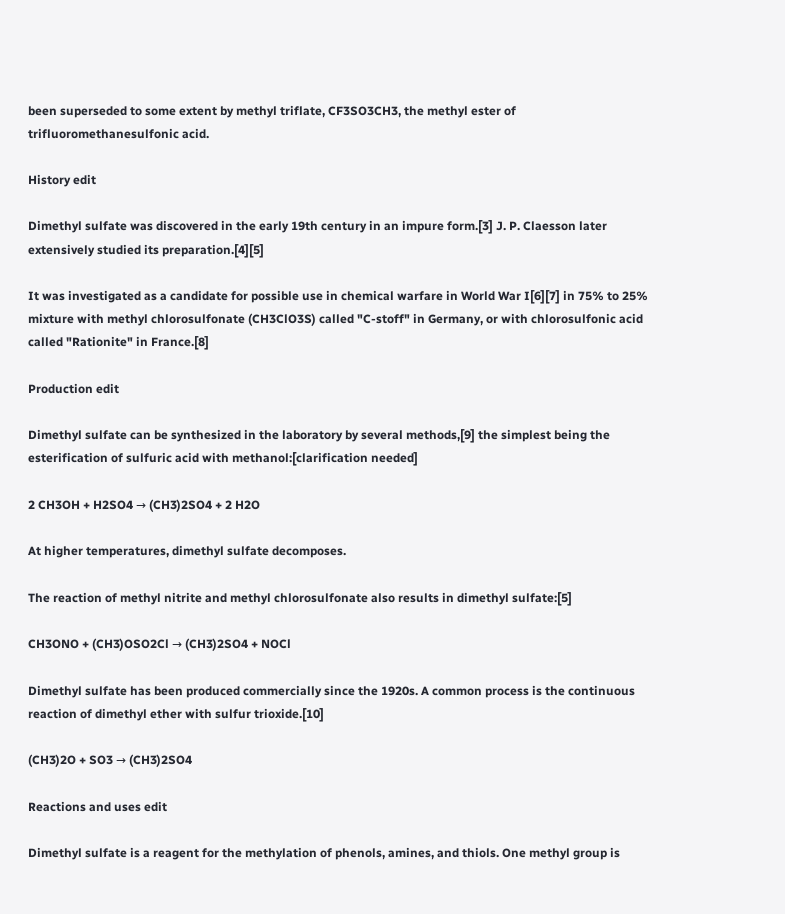been superseded to some extent by methyl triflate, CF3SO3CH3, the methyl ester of trifluoromethanesulfonic acid.

History edit

Dimethyl sulfate was discovered in the early 19th century in an impure form.[3] J. P. Claesson later extensively studied its preparation.[4][5]

It was investigated as a candidate for possible use in chemical warfare in World War I[6][7] in 75% to 25% mixture with methyl chlorosulfonate (CH3ClO3S) called "C-stoff" in Germany, or with chlorosulfonic acid called "Rationite" in France.[8]

Production edit

Dimethyl sulfate can be synthesized in the laboratory by several methods,[9] the simplest being the esterification of sulfuric acid with methanol:[clarification needed]

2 CH3OH + H2SO4 → (CH3)2SO4 + 2 H2O

At higher temperatures, dimethyl sulfate decomposes.

The reaction of methyl nitrite and methyl chlorosulfonate also results in dimethyl sulfate:[5]

CH3ONO + (CH3)OSO2Cl → (CH3)2SO4 + NOCl

Dimethyl sulfate has been produced commercially since the 1920s. A common process is the continuous reaction of dimethyl ether with sulfur trioxide.[10]

(CH3)2O + SO3 → (CH3)2SO4

Reactions and uses edit

Dimethyl sulfate is a reagent for the methylation of phenols, amines, and thiols. One methyl group is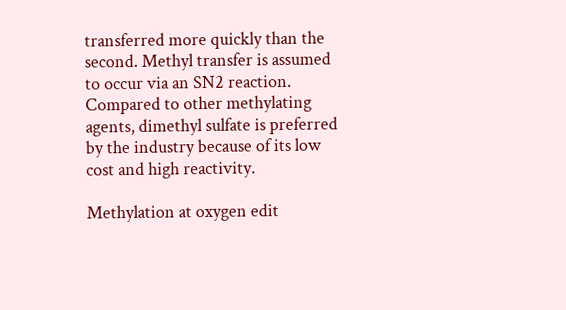transferred more quickly than the second. Methyl transfer is assumed to occur via an SN2 reaction. Compared to other methylating agents, dimethyl sulfate is preferred by the industry because of its low cost and high reactivity.

Methylation at oxygen edit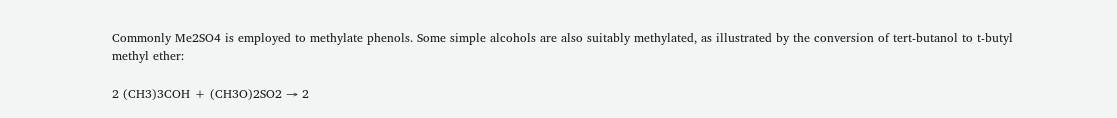Commonly Me2SO4 is employed to methylate phenols. Some simple alcohols are also suitably methylated, as illustrated by the conversion of tert-butanol to t-butyl methyl ether:

2 (CH3)3COH + (CH3O)2SO2 → 2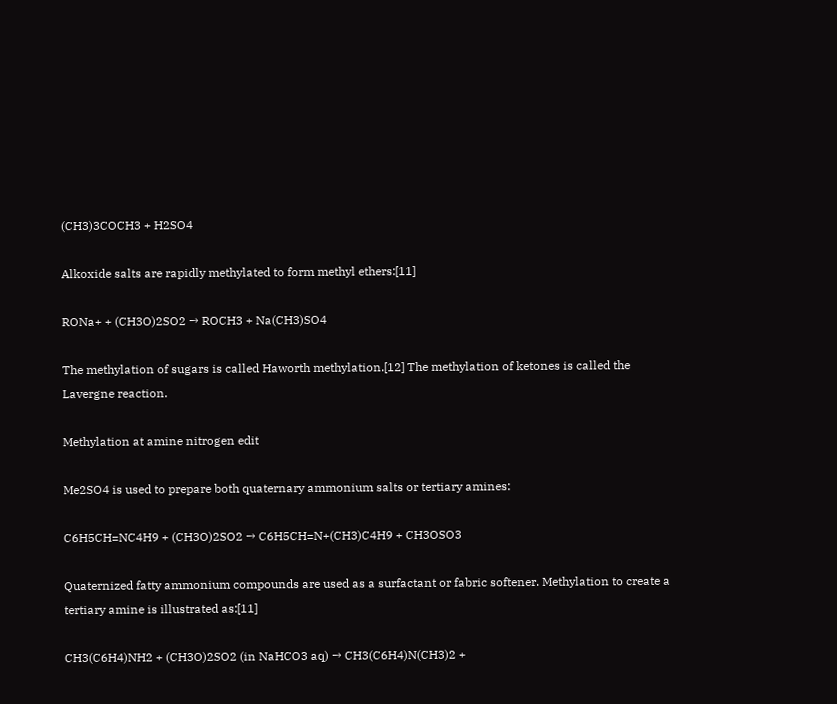(CH3)3COCH3 + H2SO4

Alkoxide salts are rapidly methylated to form methyl ethers:[11]

RONa+ + (CH3O)2SO2 → ROCH3 + Na(CH3)SO4

The methylation of sugars is called Haworth methylation.[12] The methylation of ketones is called the Lavergne reaction.

Methylation at amine nitrogen edit

Me2SO4 is used to prepare both quaternary ammonium salts or tertiary amines:

C6H5CH=NC4H9 + (CH3O)2SO2 → C6H5CH=N+(CH3)C4H9 + CH3OSO3

Quaternized fatty ammonium compounds are used as a surfactant or fabric softener. Methylation to create a tertiary amine is illustrated as:[11]

CH3(C6H4)NH2 + (CH3O)2SO2 (in NaHCO3 aq) → CH3(C6H4)N(CH3)2 +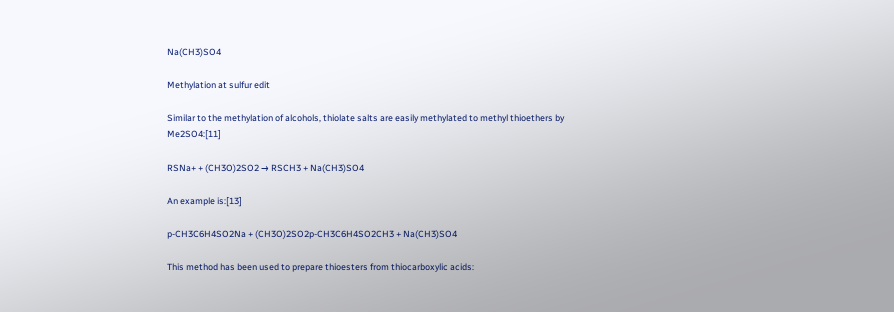Na(CH3)SO4

Methylation at sulfur edit

Similar to the methylation of alcohols, thiolate salts are easily methylated to methyl thioethers by Me2SO4:[11]

RSNa+ + (CH3O)2SO2 → RSCH3 + Na(CH3)SO4

An example is:[13]

p-CH3C6H4SO2Na + (CH3O)2SO2p-CH3C6H4SO2CH3 + Na(CH3)SO4

This method has been used to prepare thioesters from thiocarboxylic acids: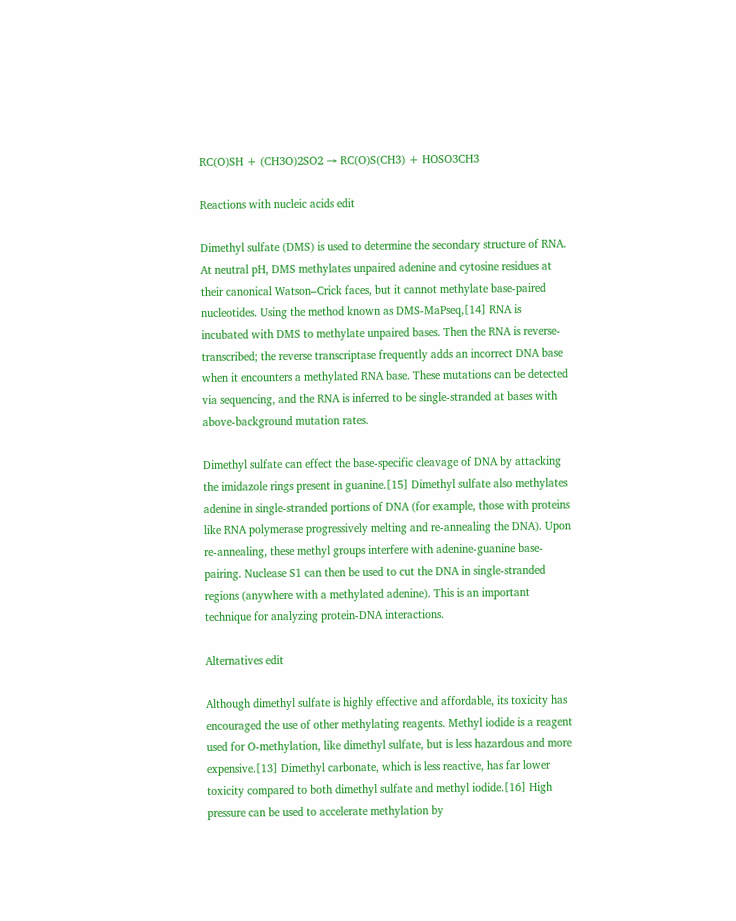RC(O)SH + (CH3O)2SO2 → RC(O)S(CH3) + HOSO3CH3

Reactions with nucleic acids edit

Dimethyl sulfate (DMS) is used to determine the secondary structure of RNA. At neutral pH, DMS methylates unpaired adenine and cytosine residues at their canonical Watson–Crick faces, but it cannot methylate base-paired nucleotides. Using the method known as DMS-MaPseq,[14] RNA is incubated with DMS to methylate unpaired bases. Then the RNA is reverse-transcribed; the reverse transcriptase frequently adds an incorrect DNA base when it encounters a methylated RNA base. These mutations can be detected via sequencing, and the RNA is inferred to be single-stranded at bases with above-background mutation rates.

Dimethyl sulfate can effect the base-specific cleavage of DNA by attacking the imidazole rings present in guanine.[15] Dimethyl sulfate also methylates adenine in single-stranded portions of DNA (for example, those with proteins like RNA polymerase progressively melting and re-annealing the DNA). Upon re-annealing, these methyl groups interfere with adenine-guanine base-pairing. Nuclease S1 can then be used to cut the DNA in single-stranded regions (anywhere with a methylated adenine). This is an important technique for analyzing protein-DNA interactions.

Alternatives edit

Although dimethyl sulfate is highly effective and affordable, its toxicity has encouraged the use of other methylating reagents. Methyl iodide is a reagent used for O-methylation, like dimethyl sulfate, but is less hazardous and more expensive.[13] Dimethyl carbonate, which is less reactive, has far lower toxicity compared to both dimethyl sulfate and methyl iodide.[16] High pressure can be used to accelerate methylation by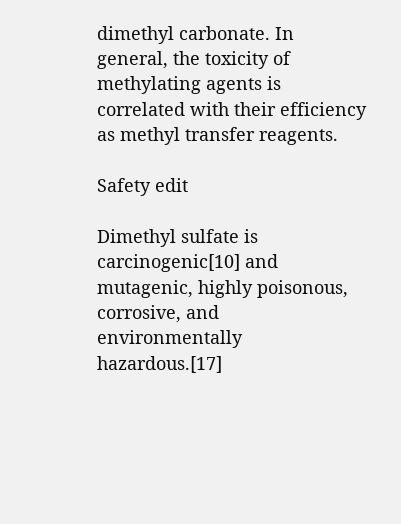dimethyl carbonate. In general, the toxicity of methylating agents is correlated with their efficiency as methyl transfer reagents.

Safety edit

Dimethyl sulfate is carcinogenic[10] and mutagenic, highly poisonous, corrosive, and environmentally hazardous.[17]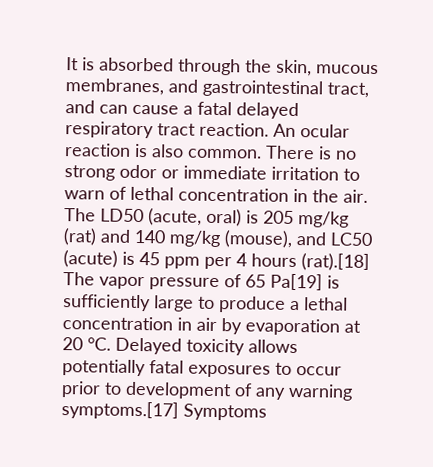It is absorbed through the skin, mucous membranes, and gastrointestinal tract, and can cause a fatal delayed respiratory tract reaction. An ocular reaction is also common. There is no strong odor or immediate irritation to warn of lethal concentration in the air. The LD50 (acute, oral) is 205 mg/kg (rat) and 140 mg/kg (mouse), and LC50 (acute) is 45 ppm per 4 hours (rat).[18] The vapor pressure of 65 Pa[19] is sufficiently large to produce a lethal concentration in air by evaporation at 20 °C. Delayed toxicity allows potentially fatal exposures to occur prior to development of any warning symptoms.[17] Symptoms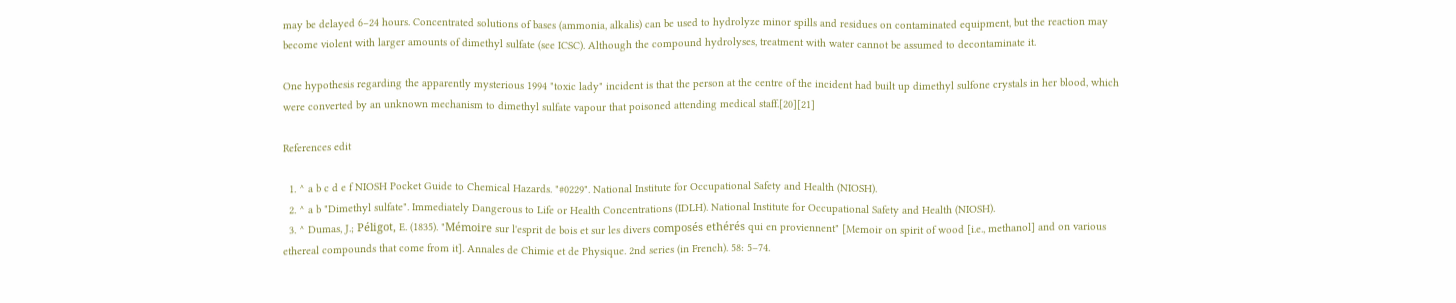may be delayed 6–24 hours. Concentrated solutions of bases (ammonia, alkalis) can be used to hydrolyze minor spills and residues on contaminated equipment, but the reaction may become violent with larger amounts of dimethyl sulfate (see ICSC). Although the compound hydrolyses, treatment with water cannot be assumed to decontaminate it.

One hypothesis regarding the apparently mysterious 1994 "toxic lady" incident is that the person at the centre of the incident had built up dimethyl sulfone crystals in her blood, which were converted by an unknown mechanism to dimethyl sulfate vapour that poisoned attending medical staff.[20][21]

References edit

  1. ^ a b c d e f NIOSH Pocket Guide to Chemical Hazards. "#0229". National Institute for Occupational Safety and Health (NIOSH).
  2. ^ a b "Dimethyl sulfate". Immediately Dangerous to Life or Health Concentrations (IDLH). National Institute for Occupational Safety and Health (NIOSH).
  3. ^ Dumas, J.; Péligot, E. (1835). "Mémoire sur l'esprit de bois et sur les divers composés ethérés qui en proviennent" [Memoir on spirit of wood [i.e., methanol] and on various ethereal compounds that come from it]. Annales de Chimie et de Physique. 2nd series (in French). 58: 5–74.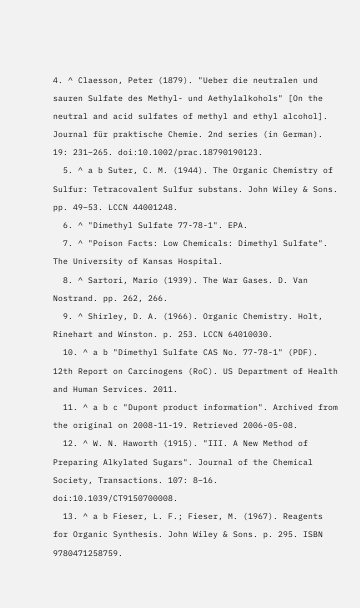4. ^ Claesson, Peter (1879). "Ueber die neutralen und sauren Sulfate des Methyl- und Aethylalkohols" [On the neutral and acid sulfates of methyl and ethyl alcohol]. Journal für praktische Chemie. 2nd series (in German). 19: 231–265. doi:10.1002/prac.18790190123.
  5. ^ a b Suter, C. M. (1944). The Organic Chemistry of Sulfur: Tetracovalent Sulfur substans. John Wiley & Sons. pp. 49–53. LCCN 44001248.
  6. ^ "Dimethyl Sulfate 77-78-1". EPA.
  7. ^ "Poison Facts: Low Chemicals: Dimethyl Sulfate". The University of Kansas Hospital.
  8. ^ Sartori, Mario (1939). The War Gases. D. Van Nostrand. pp. 262, 266.
  9. ^ Shirley, D. A. (1966). Organic Chemistry. Holt, Rinehart and Winston. p. 253. LCCN 64010030.
  10. ^ a b "Dimethyl Sulfate CAS No. 77-78-1" (PDF). 12th Report on Carcinogens (RoC). US Department of Health and Human Services. 2011.
  11. ^ a b c "Dupont product information". Archived from the original on 2008-11-19. Retrieved 2006-05-08.
  12. ^ W. N. Haworth (1915). "III. A New Method of Preparing Alkylated Sugars". Journal of the Chemical Society, Transactions. 107: 8–16. doi:10.1039/CT9150700008.
  13. ^ a b Fieser, L. F.; Fieser, M. (1967). Reagents for Organic Synthesis. John Wiley & Sons. p. 295. ISBN 9780471258759.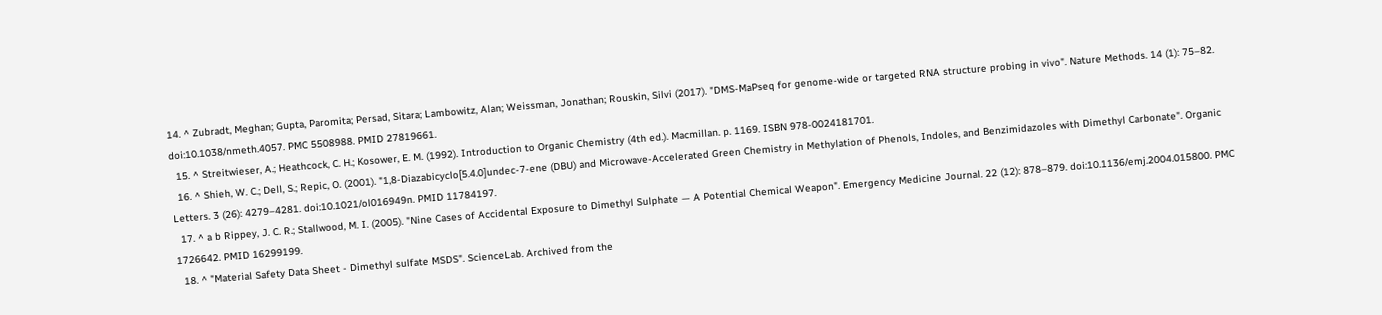14. ^ Zubradt, Meghan; Gupta, Paromita; Persad, Sitara; Lambowitz, Alan; Weissman, Jonathan; Rouskin, Silvi (2017). "DMS-MaPseq for genome-wide or targeted RNA structure probing in vivo". Nature Methods. 14 (1): 75–82. doi:10.1038/nmeth.4057. PMC 5508988. PMID 27819661.
  15. ^ Streitwieser, A.; Heathcock, C. H.; Kosower, E. M. (1992). Introduction to Organic Chemistry (4th ed.). Macmillan. p. 1169. ISBN 978-0024181701.
  16. ^ Shieh, W. C.; Dell, S.; Repic, O. (2001). "1,8-Diazabicyclo[5.4.0]undec-7-ene (DBU) and Microwave-Accelerated Green Chemistry in Methylation of Phenols, Indoles, and Benzimidazoles with Dimethyl Carbonate". Organic Letters. 3 (26): 4279–4281. doi:10.1021/ol016949n. PMID 11784197.
  17. ^ a b Rippey, J. C. R.; Stallwood, M. I. (2005). "Nine Cases of Accidental Exposure to Dimethyl Sulphate — A Potential Chemical Weapon". Emergency Medicine Journal. 22 (12): 878–879. doi:10.1136/emj.2004.015800. PMC 1726642. PMID 16299199.
  18. ^ "Material Safety Data Sheet - Dimethyl sulfate MSDS". ScienceLab. Archived from the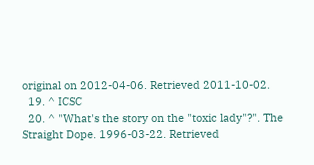original on 2012-04-06. Retrieved 2011-10-02.
  19. ^ ICSC
  20. ^ "What's the story on the "toxic lady"?". The Straight Dope. 1996-03-22. Retrieved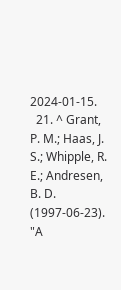2024-01-15.
  21. ^ Grant, P. M.; Haas, J. S.; Whipple, R. E.; Andresen, B. D. (1997-06-23). "A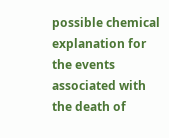possible chemical explanation for the events associated with the death of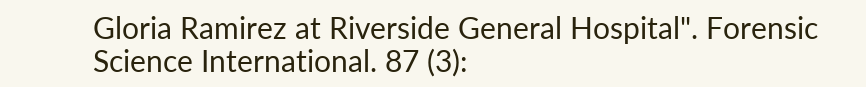Gloria Ramirez at Riverside General Hospital". Forensic Science International. 87 (3):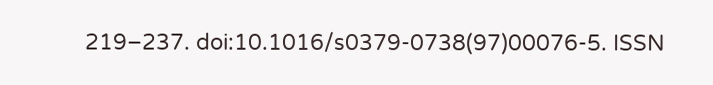219–237. doi:10.1016/s0379-0738(97)00076-5. ISSN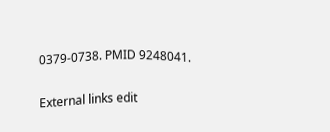0379-0738. PMID 9248041.

External links edit